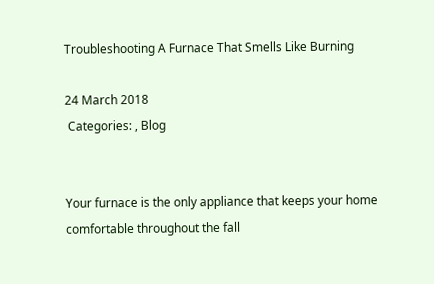Troubleshooting A Furnace That Smells Like Burning

24 March 2018
 Categories: , Blog


Your furnace is the only appliance that keeps your home comfortable throughout the fall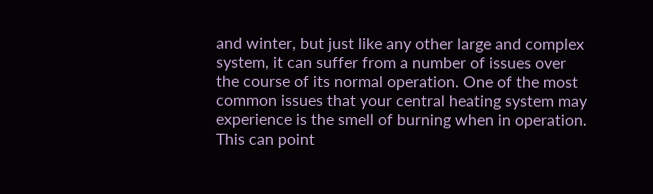and winter, but just like any other large and complex system, it can suffer from a number of issues over the course of its normal operation. One of the most common issues that your central heating system may experience is the smell of burning when in operation. This can point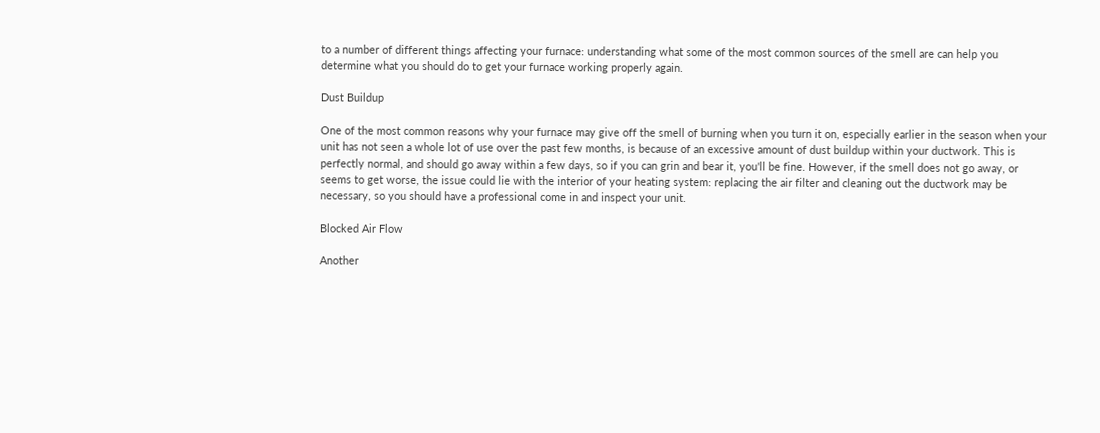to a number of different things affecting your furnace: understanding what some of the most common sources of the smell are can help you determine what you should do to get your furnace working properly again.

Dust Buildup

One of the most common reasons why your furnace may give off the smell of burning when you turn it on, especially earlier in the season when your unit has not seen a whole lot of use over the past few months, is because of an excessive amount of dust buildup within your ductwork. This is perfectly normal, and should go away within a few days, so if you can grin and bear it, you'll be fine. However, if the smell does not go away, or seems to get worse, the issue could lie with the interior of your heating system: replacing the air filter and cleaning out the ductwork may be necessary, so you should have a professional come in and inspect your unit.

Blocked Air Flow

Another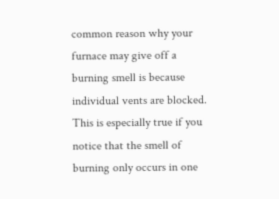common reason why your furnace may give off a burning smell is because individual vents are blocked. This is especially true if you notice that the smell of burning only occurs in one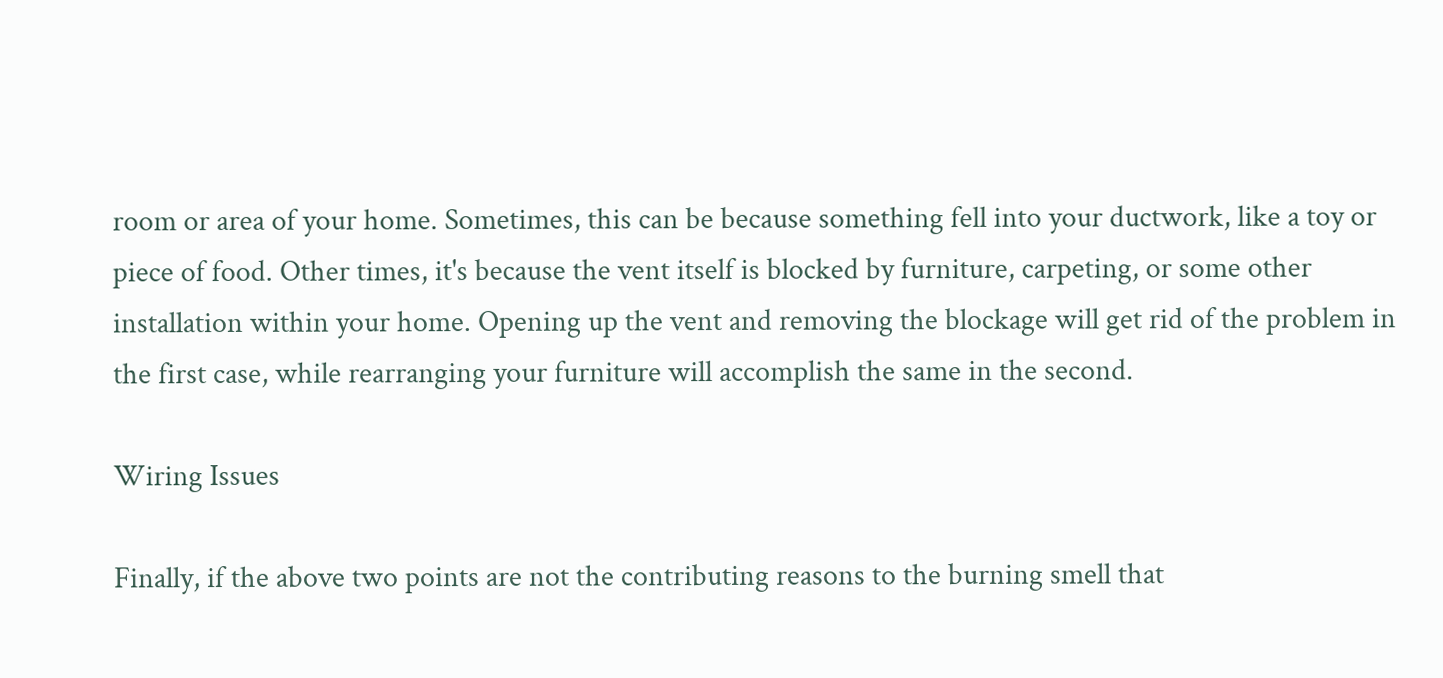room or area of your home. Sometimes, this can be because something fell into your ductwork, like a toy or piece of food. Other times, it's because the vent itself is blocked by furniture, carpeting, or some other installation within your home. Opening up the vent and removing the blockage will get rid of the problem in the first case, while rearranging your furniture will accomplish the same in the second.

Wiring Issues

Finally, if the above two points are not the contributing reasons to the burning smell that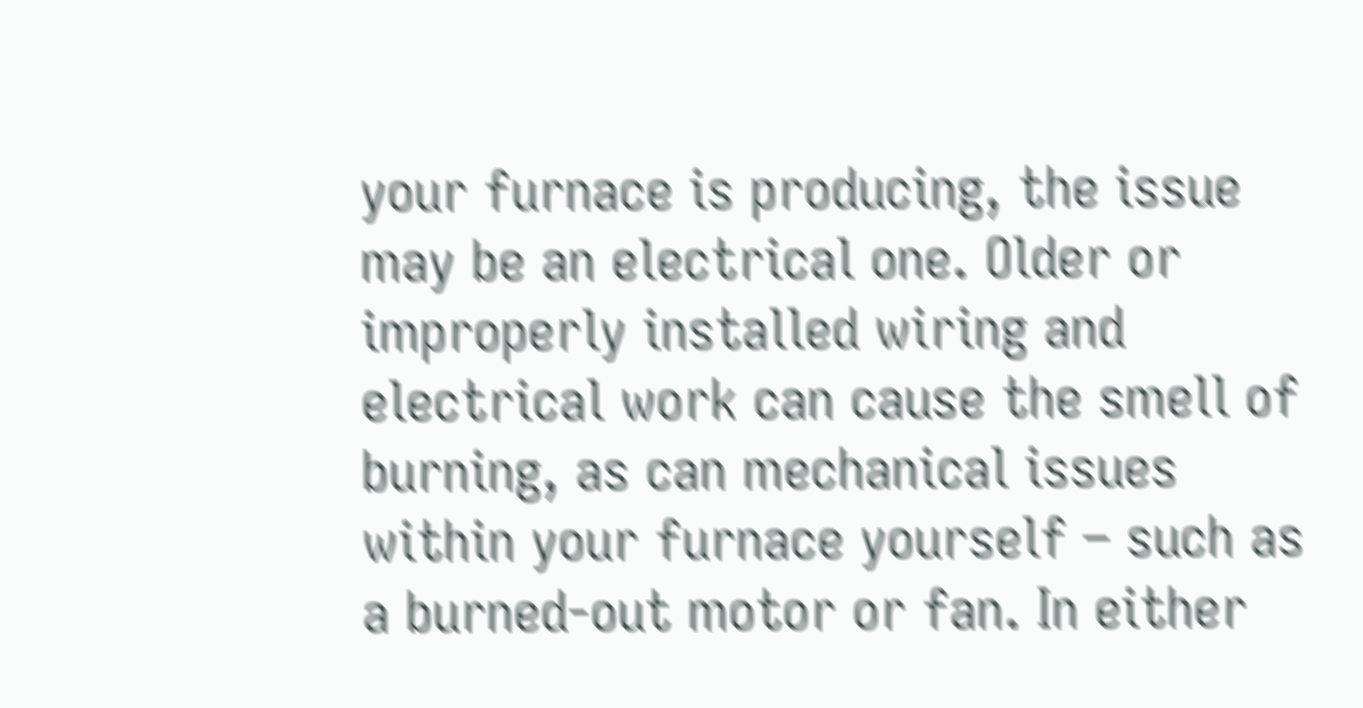your furnace is producing, the issue may be an electrical one. Older or improperly installed wiring and electrical work can cause the smell of burning, as can mechanical issues within your furnace yourself – such as a burned-out motor or fan. In either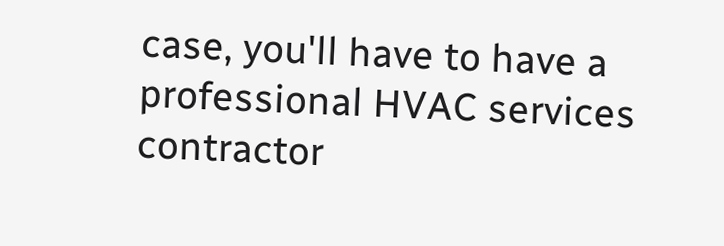case, you'll have to have a professional HVAC services contractor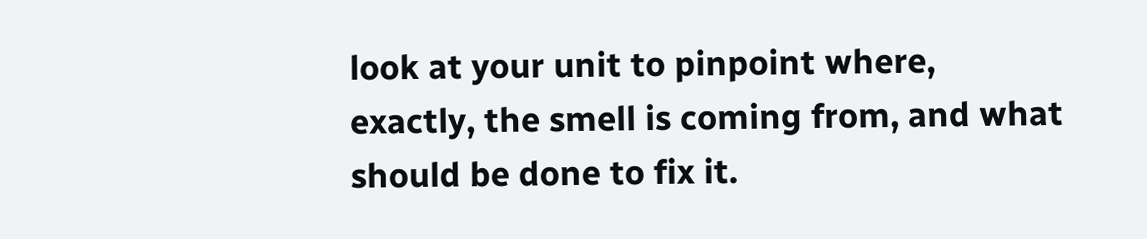look at your unit to pinpoint where, exactly, the smell is coming from, and what should be done to fix it.